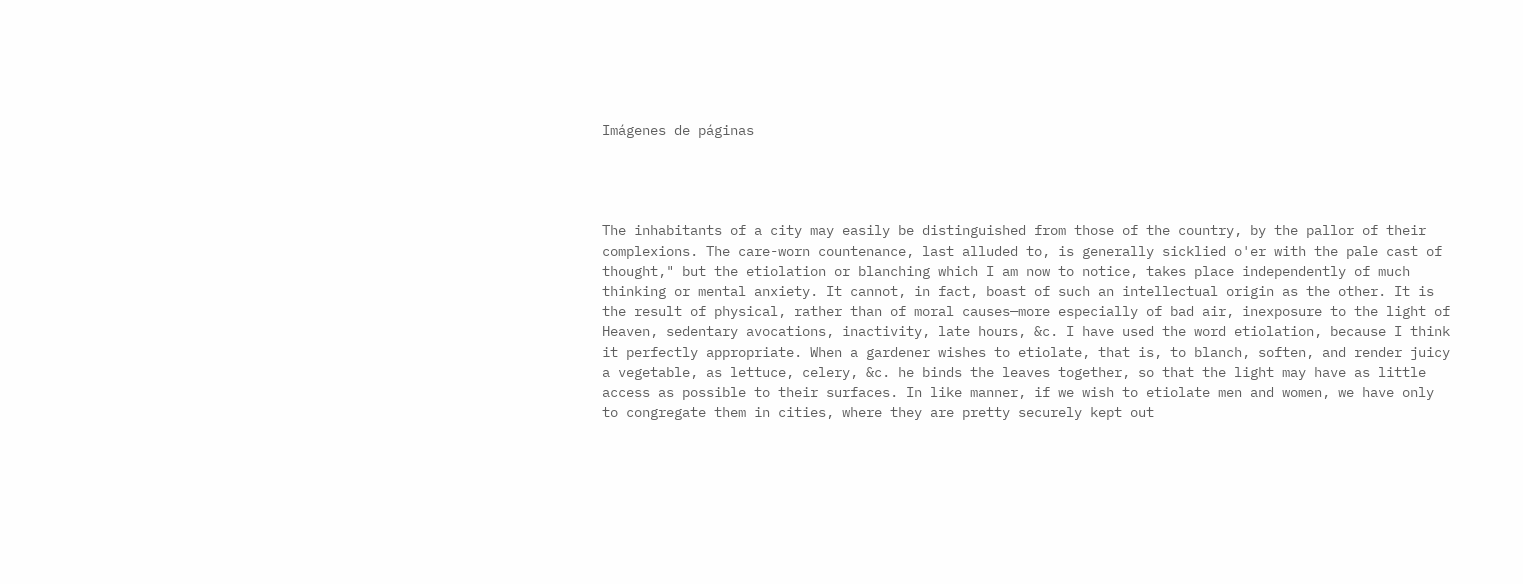Imágenes de páginas




The inhabitants of a city may easily be distinguished from those of the country, by the pallor of their complexions. The care-worn countenance, last alluded to, is generally sicklied o'er with the pale cast of thought," but the etiolation or blanching which I am now to notice, takes place independently of much thinking or mental anxiety. It cannot, in fact, boast of such an intellectual origin as the other. It is the result of physical, rather than of moral causes—more especially of bad air, inexposure to the light of Heaven, sedentary avocations, inactivity, late hours, &c. I have used the word etiolation, because I think it perfectly appropriate. When a gardener wishes to etiolate, that is, to blanch, soften, and render juicy a vegetable, as lettuce, celery, &c. he binds the leaves together, so that the light may have as little access as possible to their surfaces. In like manner, if we wish to etiolate men and women, we have only to congregate them in cities, where they are pretty securely kept out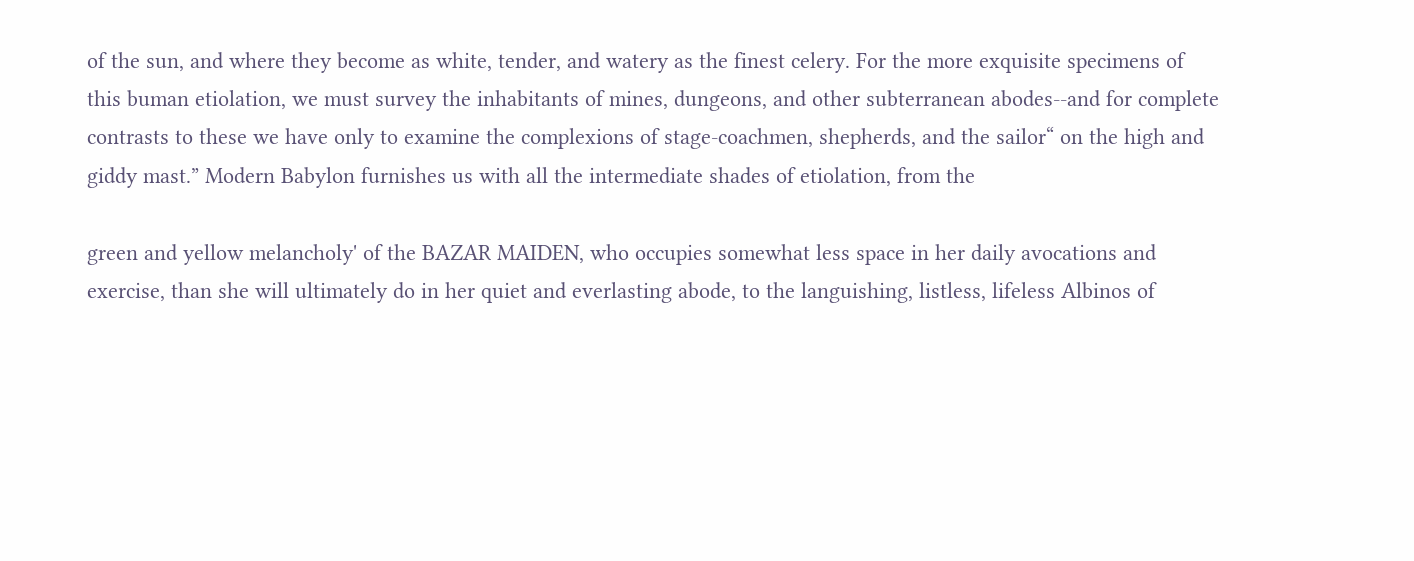of the sun, and where they become as white, tender, and watery as the finest celery. For the more exquisite specimens of this buman etiolation, we must survey the inhabitants of mines, dungeons, and other subterranean abodes--and for complete contrasts to these we have only to examine the complexions of stage-coachmen, shepherds, and the sailor“ on the high and giddy mast.” Modern Babylon furnishes us with all the intermediate shades of etiolation, from the

green and yellow melancholy' of the BAZAR MAIDEN, who occupies somewhat less space in her daily avocations and exercise, than she will ultimately do in her quiet and everlasting abode, to the languishing, listless, lifeless Albinos of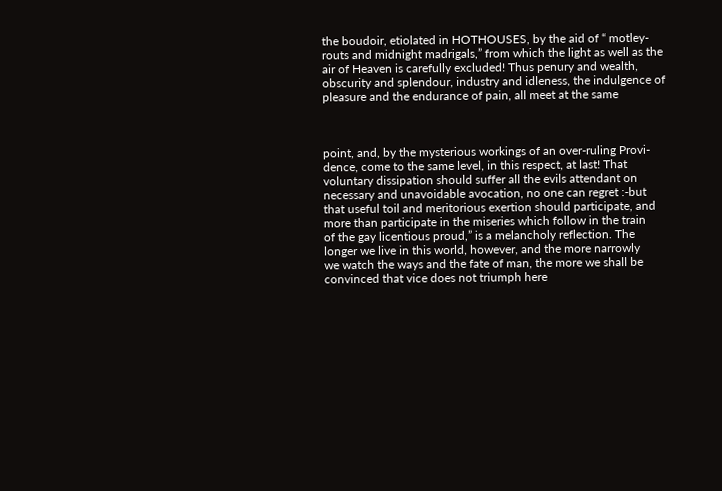the boudoir, etiolated in HOTHOUSES, by the aid of “ motley-routs and midnight madrigals,” from which the light as well as the air of Heaven is carefully excluded! Thus penury and wealth, obscurity and splendour, industry and idleness, the indulgence of pleasure and the endurance of pain, all meet at the same



point, and, by the mysterious workings of an over-ruling Provi-
dence, come to the same level, in this respect, at last! That
voluntary dissipation should suffer all the evils attendant on
necessary and unavoidable avocation, no one can regret :-but
that useful toil and meritorious exertion should participate, and
more than participate in the miseries which follow in the train
of the gay licentious proud,” is a melancholy reflection. The
longer we live in this world, however, and the more narrowly
we watch the ways and the fate of man, the more we shall be
convinced that vice does not triumph here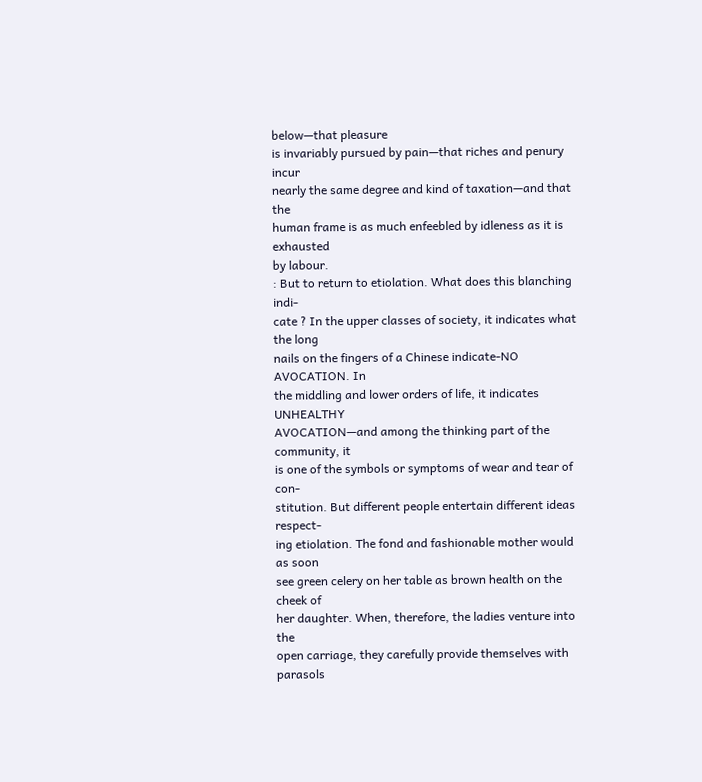below—that pleasure
is invariably pursued by pain—that riches and penury incur
nearly the same degree and kind of taxation—and that the
human frame is as much enfeebled by idleness as it is exhausted
by labour.
: But to return to etiolation. What does this blanching indi-
cate ? In the upper classes of society, it indicates what the long
nails on the fingers of a Chinese indicate-NO AVOCATION. In
the middling and lower orders of life, it indicates UNHEALTHY
AVOCATION—and among the thinking part of the community, it
is one of the symbols or symptoms of wear and tear of con-
stitution. But different people entertain different ideas respect-
ing etiolation. The fond and fashionable mother would as soon
see green celery on her table as brown health on the cheek of
her daughter. When, therefore, the ladies venture into the
open carriage, they carefully provide themselves with parasols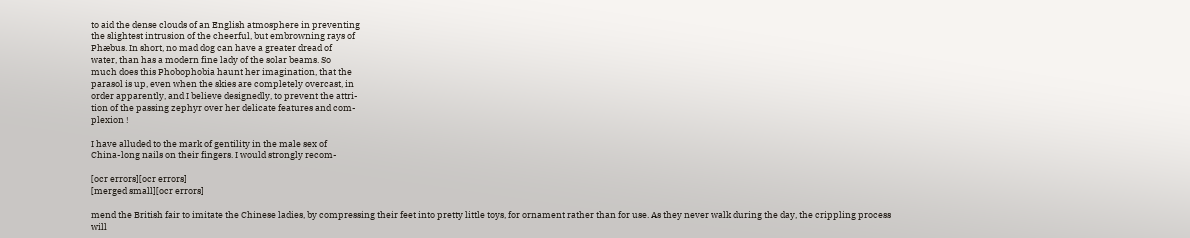to aid the dense clouds of an English atmosphere in preventing
the slightest intrusion of the cheerful, but embrowning rays of
Phæbus. In short, no mad dog can have a greater dread of
water, than has a modern fine lady of the solar beams. So
much does this Phobophobia haunt her imagination, that the
parasol is up, even when the skies are completely overcast, in
order apparently, and I believe designedly, to prevent the attri-
tion of the passing zephyr over her delicate features and com-
plexion !

I have alluded to the mark of gentility in the male sex of
China-long nails on their fingers. I would strongly recom-

[ocr errors][ocr errors]
[merged small][ocr errors]

mend the British fair to imitate the Chinese ladies, by compressing their feet into pretty little toys, for ornament rather than for use. As they never walk during the day, the crippling process will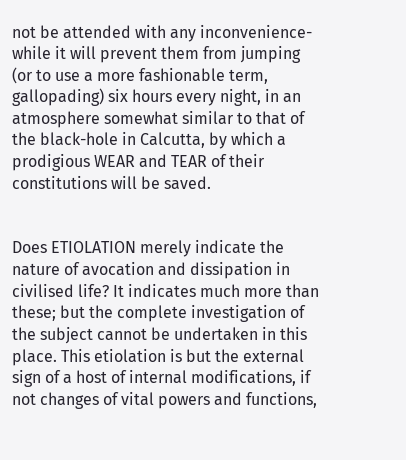not be attended with any inconvenience-while it will prevent them from jumping (or to use a more fashionable term, gallopading) six hours every night, in an atmosphere somewhat similar to that of the black-hole in Calcutta, by which a prodigious WEAR and TEAR of their constitutions will be saved.


Does ETIOLATION merely indicate the nature of avocation and dissipation in civilised life? It indicates much more than these; but the complete investigation of the subject cannot be undertaken in this place. This etiolation is but the external sign of a host of internal modifications, if not changes of vital powers and functions,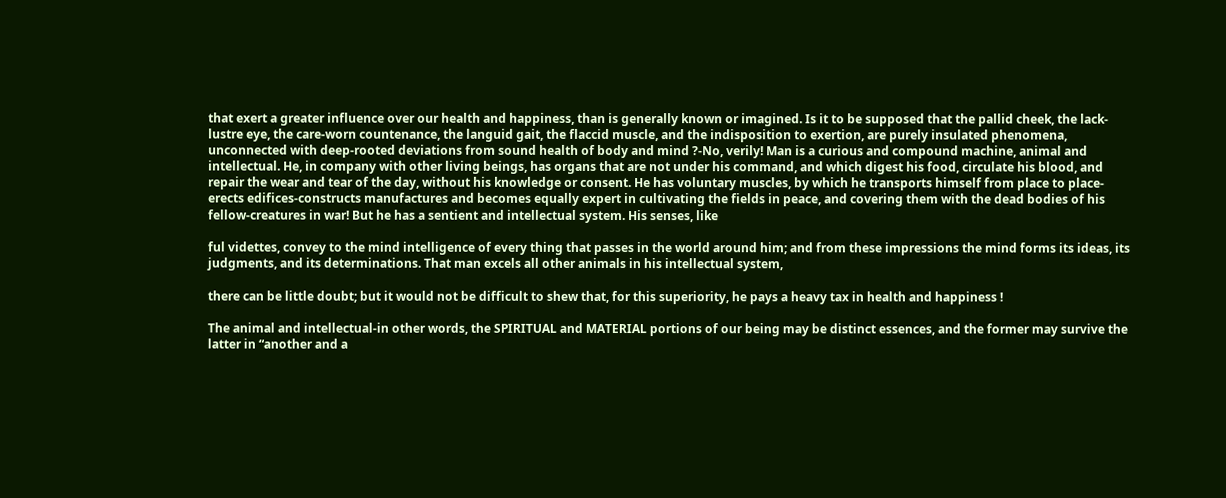that exert a greater influence over our health and happiness, than is generally known or imagined. Is it to be supposed that the pallid cheek, the lack-lustre eye, the care-worn countenance, the languid gait, the flaccid muscle, and the indisposition to exertion, are purely insulated phenomena, unconnected with deep-rooted deviations from sound health of body and mind ?-No, verily! Man is a curious and compound machine, animal and intellectual. He, in company with other living beings, has organs that are not under his command, and which digest his food, circulate his blood, and repair the wear and tear of the day, without his knowledge or consent. He has voluntary muscles, by which he transports himself from place to place-erects edifices-constructs manufactures and becomes equally expert in cultivating the fields in peace, and covering them with the dead bodies of his fellow-creatures in war! But he has a sentient and intellectual system. His senses, like

ful videttes, convey to the mind intelligence of every thing that passes in the world around him; and from these impressions the mind forms its ideas, its judgments, and its determinations. That man excels all other animals in his intellectual system,

there can be little doubt; but it would not be difficult to shew that, for this superiority, he pays a heavy tax in health and happiness !

The animal and intellectual-in other words, the SPIRITUAL and MATERIAL portions of our being may be distinct essences, and the former may survive the latter in “another and a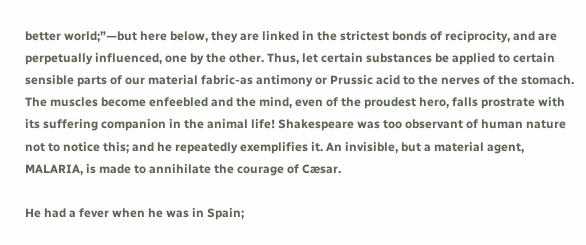better world;”—but here below, they are linked in the strictest bonds of reciprocity, and are perpetually influenced, one by the other. Thus, let certain substances be applied to certain sensible parts of our material fabric-as antimony or Prussic acid to the nerves of the stomach. The muscles become enfeebled and the mind, even of the proudest hero, falls prostrate with its suffering companion in the animal life! Shakespeare was too observant of human nature not to notice this; and he repeatedly exemplifies it. An invisible, but a material agent, MALARIA, is made to annihilate the courage of Cæsar.

He had a fever when he was in Spain;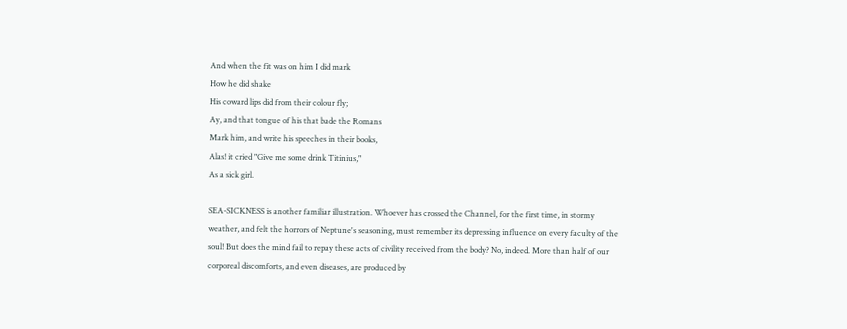And when the fit was on him I did mark
How he did shake
His coward lips did from their colour fly;
Ay, and that tongue of his that bade the Romans
Mark him, and write his speeches in their books,
Alas! it cried "Give me some drink Titinius,"
As a sick girl.

SEA-SICKNESS is another familiar illustration. Whoever has crossed the Channel, for the first time, in stormy weather, and felt the horrors of Neptune's seasoning, must remember its depressing influence on every faculty of the soul! But does the mind fail to repay these acts of civility received from the body? No, indeed. More than half of our corporeal discomforts, and even diseases, are produced by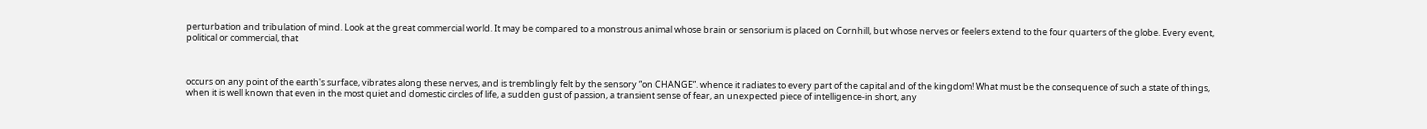perturbation and tribulation of mind. Look at the great commercial world. It may be compared to a monstrous animal whose brain or sensorium is placed on Cornhill, but whose nerves or feelers extend to the four quarters of the globe. Every event, political or commercial, that



occurs on any point of the earth's surface, vibrates along these nerves, and is tremblingly felt by the sensory “on CHANGE”. whence it radiates to every part of the capital and of the kingdom! What must be the consequence of such a state of things, when it is well known that even in the most quiet and domestic circles of life, a sudden gust of passion, a transient sense of fear, an unexpected piece of intelligence-in short, any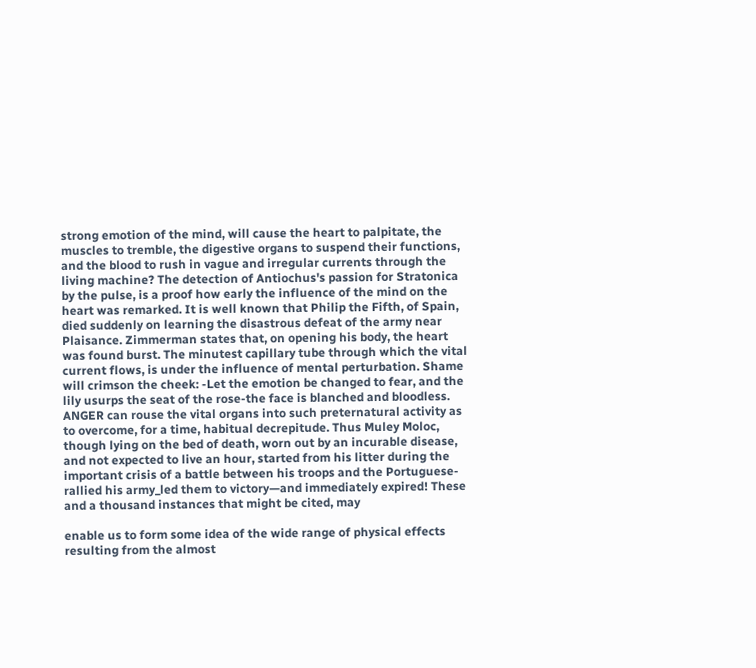strong emotion of the mind, will cause the heart to palpitate, the muscles to tremble, the digestive organs to suspend their functions, and the blood to rush in vague and irregular currents through the living machine? The detection of Antiochus's passion for Stratonica by the pulse, is a proof how early the influence of the mind on the heart was remarked. It is well known that Philip the Fifth, of Spain, died suddenly on learning the disastrous defeat of the army near Plaisance. Zimmerman states that, on opening his body, the heart was found burst. The minutest capillary tube through which the vital current flows, is under the influence of mental perturbation. Shame will crimson the cheek: -Let the emotion be changed to fear, and the lily usurps the seat of the rose-the face is blanched and bloodless. ANGER can rouse the vital organs into such preternatural activity as to overcome, for a time, habitual decrepitude. Thus Muley Moloc, though lying on the bed of death, worn out by an incurable disease, and not expected to live an hour, started from his litter during the important crisis of a battle between his troops and the Portuguese-rallied his army_led them to victory—and immediately expired! These and a thousand instances that might be cited, may

enable us to form some idea of the wide range of physical effects resulting from the almost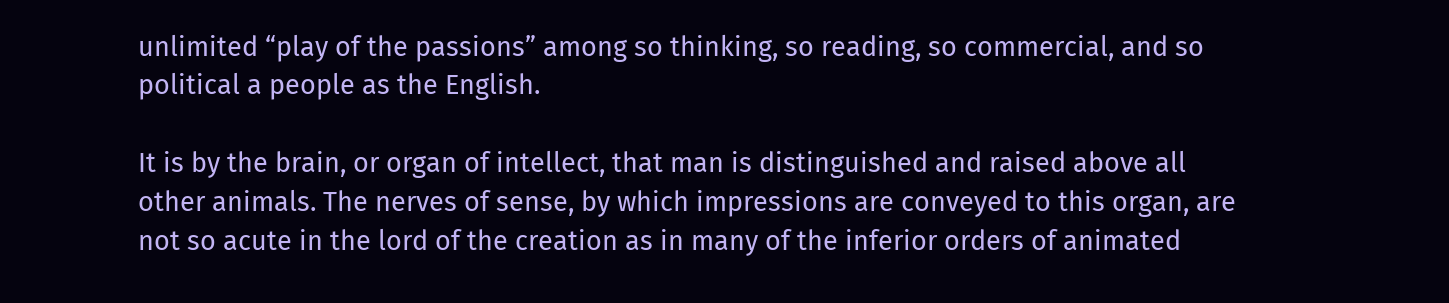unlimited “play of the passions” among so thinking, so reading, so commercial, and so political a people as the English.

It is by the brain, or organ of intellect, that man is distinguished and raised above all other animals. The nerves of sense, by which impressions are conveyed to this organ, are not so acute in the lord of the creation as in many of the inferior orders of animated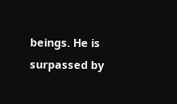beings. He is surpassed by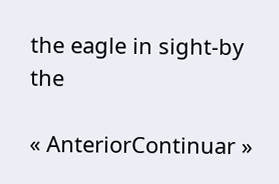the eagle in sight-by the

« AnteriorContinuar »